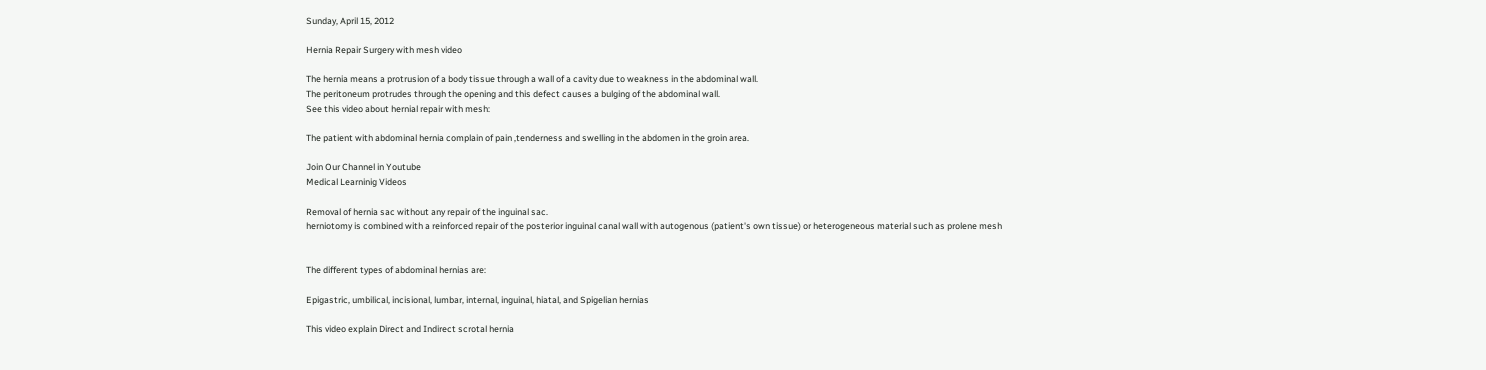Sunday, April 15, 2012

Hernia Repair Surgery with mesh video

The hernia means a protrusion of a body tissue through a wall of a cavity due to weakness in the abdominal wall.
The peritoneum protrudes through the opening and this defect causes a bulging of the abdominal wall.
See this video about hernial repair with mesh:

The patient with abdominal hernia complain of pain ,tenderness and swelling in the abdomen in the groin area.

Join Our Channel in Youtube
Medical Learninig Videos

Removal of hernia sac without any repair of the inguinal sac.
herniotomy is combined with a reinforced repair of the posterior inguinal canal wall with autogenous (patient's own tissue) or heterogeneous material such as prolene mesh


The different types of abdominal hernias are:

Epigastric, umbilical, incisional, lumbar, internal, inguinal, hiatal, and Spigelian hernias

This video explain Direct and Indirect scrotal hernia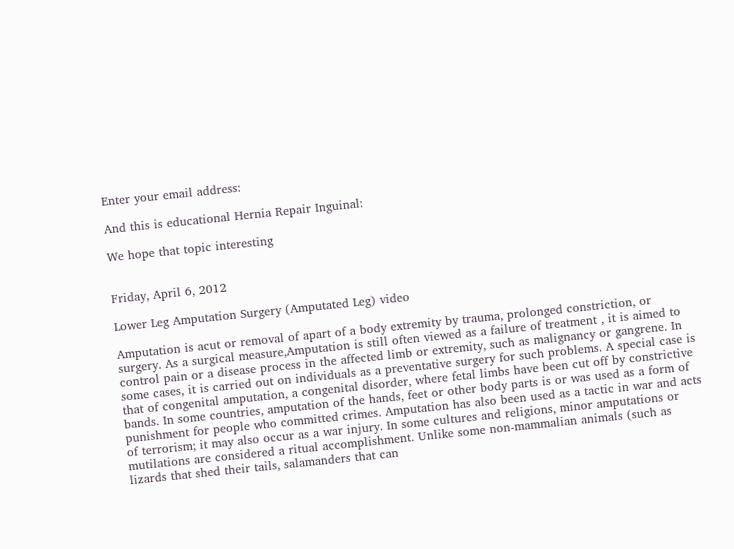Enter your email address:

And this is educational Hernia Repair Inguinal:

We hope that topic interesting


Friday, April 6, 2012

Lower Leg Amputation Surgery (Amputated Leg) video

Amputation is acut or removal of apart of a body extremity by trauma, prolonged constriction, or surgery. As a surgical measure,Amputation is still often viewed as a failure of treatment , it is aimed to control pain or a disease process in the affected limb or extremity, such as malignancy or gangrene. In some cases, it is carried out on individuals as a preventative surgery for such problems. A special case is that of congenital amputation, a congenital disorder, where fetal limbs have been cut off by constrictive bands. In some countries, amputation of the hands, feet or other body parts is or was used as a form of punishment for people who committed crimes. Amputation has also been used as a tactic in war and acts of terrorism; it may also occur as a war injury. In some cultures and religions, minor amputations or mutilations are considered a ritual accomplishment. Unlike some non-mammalian animals (such as lizards that shed their tails, salamanders that can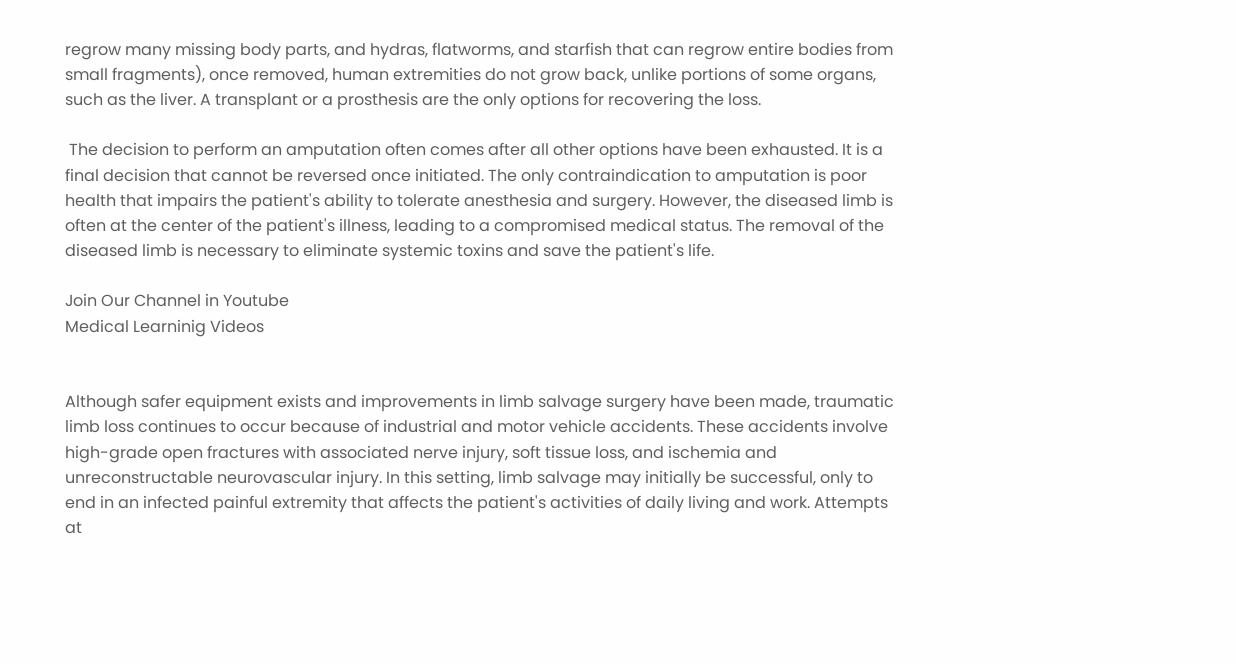regrow many missing body parts, and hydras, flatworms, and starfish that can regrow entire bodies from small fragments), once removed, human extremities do not grow back, unlike portions of some organs, such as the liver. A transplant or a prosthesis are the only options for recovering the loss.

 The decision to perform an amputation often comes after all other options have been exhausted. It is a final decision that cannot be reversed once initiated. The only contraindication to amputation is poor health that impairs the patient's ability to tolerate anesthesia and surgery. However, the diseased limb is often at the center of the patient's illness, leading to a compromised medical status. The removal of the diseased limb is necessary to eliminate systemic toxins and save the patient's life.

Join Our Channel in Youtube
Medical Learninig Videos


Although safer equipment exists and improvements in limb salvage surgery have been made, traumatic limb loss continues to occur because of industrial and motor vehicle accidents. These accidents involve high-grade open fractures with associated nerve injury, soft tissue loss, and ischemia and unreconstructable neurovascular injury. In this setting, limb salvage may initially be successful, only to end in an infected painful extremity that affects the patient's activities of daily living and work. Attempts at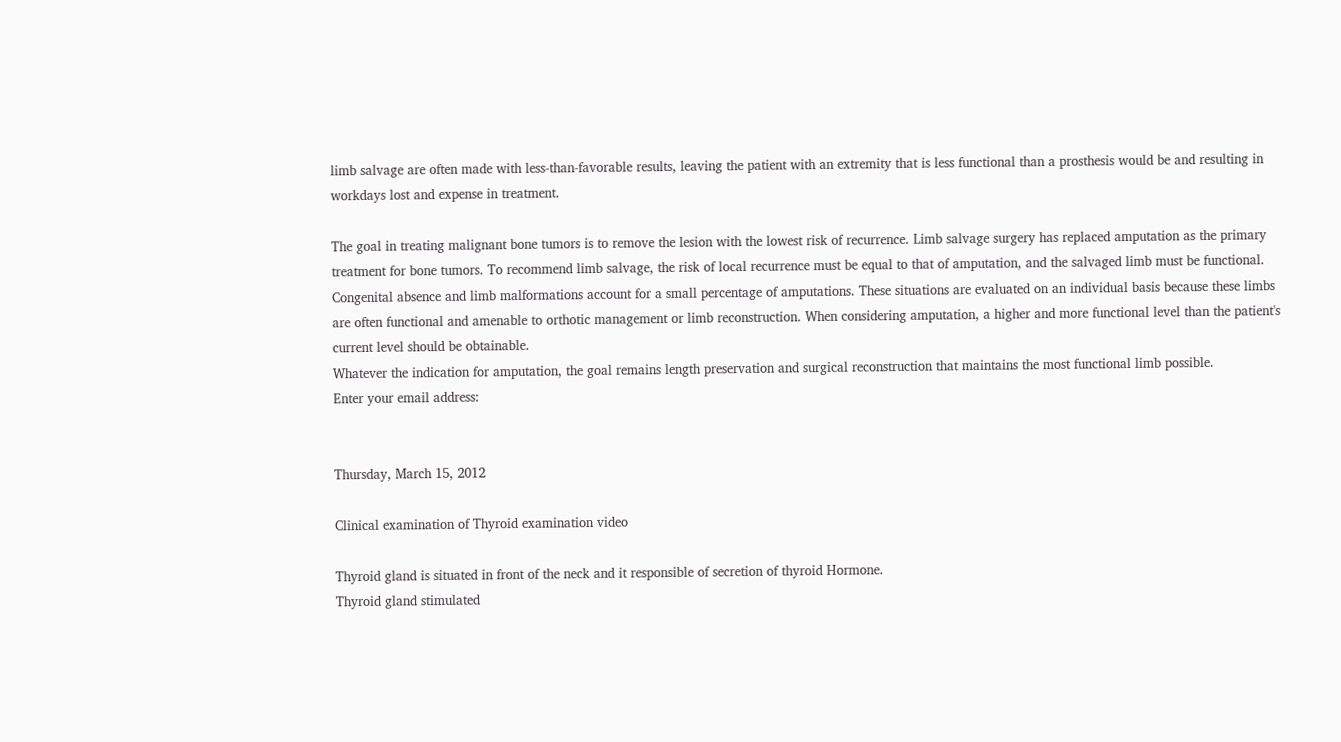limb salvage are often made with less-than-favorable results, leaving the patient with an extremity that is less functional than a prosthesis would be and resulting in workdays lost and expense in treatment.

The goal in treating malignant bone tumors is to remove the lesion with the lowest risk of recurrence. Limb salvage surgery has replaced amputation as the primary treatment for bone tumors. To recommend limb salvage, the risk of local recurrence must be equal to that of amputation, and the salvaged limb must be functional.
Congenital absence and limb malformations account for a small percentage of amputations. These situations are evaluated on an individual basis because these limbs are often functional and amenable to orthotic management or limb reconstruction. When considering amputation, a higher and more functional level than the patient's current level should be obtainable.
Whatever the indication for amputation, the goal remains length preservation and surgical reconstruction that maintains the most functional limb possible.
Enter your email address:


Thursday, March 15, 2012

Clinical examination of Thyroid examination video

Thyroid gland is situated in front of the neck and it responsible of secretion of thyroid Hormone.
Thyroid gland stimulated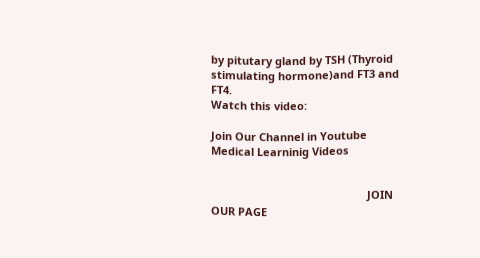by pitutary gland by TSH (Thyroid stimulating hormone)and FT3 and FT4.
Watch this video:

Join Our Channel in Youtube
Medical Learninig Videos


                                                    JOIN OUR PAGE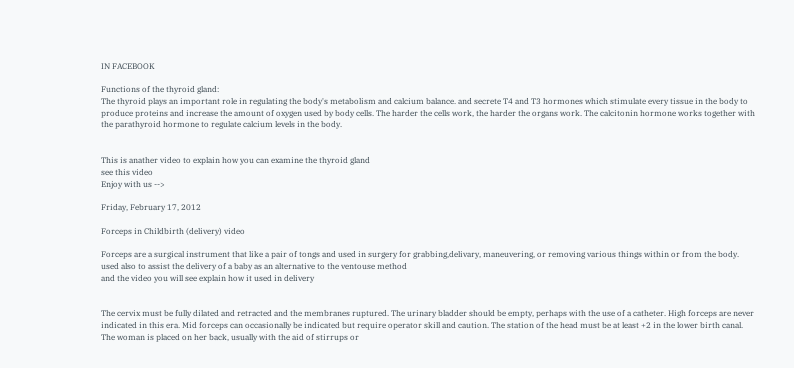IN FACEBOOK

Functions of the thyroid gland:
The thyroid plays an important role in regulating the body's metabolism and calcium balance. and secrete T4 and T3 hormones which stimulate every tissue in the body to produce proteins and increase the amount of oxygen used by body cells. The harder the cells work, the harder the organs work. The calcitonin hormone works together with the parathyroid hormone to regulate calcium levels in the body.


This is anather video to explain how you can examine the thyroid gland
see this video
Enjoy with us -->

Friday, February 17, 2012

Forceps in Childbirth (delivery) video

Forceps are a surgical instrument that like a pair of tongs and used in surgery for grabbing,delivary, maneuvering, or removing various things within or from the body. used also to assist the delivery of a baby as an alternative to the ventouse method
and the video you will see explain how it used in delivery


The cervix must be fully dilated and retracted and the membranes ruptured. The urinary bladder should be empty, perhaps with the use of a catheter. High forceps are never indicated in this era. Mid forceps can occasionally be indicated but require operator skill and caution. The station of the head must be at least +2 in the lower birth canal. The woman is placed on her back, usually with the aid of stirrups or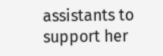assistants to support her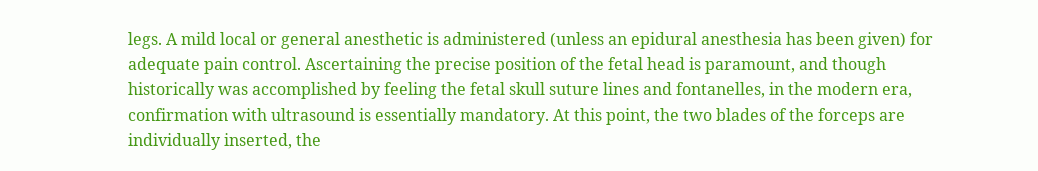legs. A mild local or general anesthetic is administered (unless an epidural anesthesia has been given) for adequate pain control. Ascertaining the precise position of the fetal head is paramount, and though historically was accomplished by feeling the fetal skull suture lines and fontanelles, in the modern era, confirmation with ultrasound is essentially mandatory. At this point, the two blades of the forceps are individually inserted, the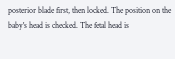posterior blade first, then locked. The position on the baby's head is checked. The fetal head is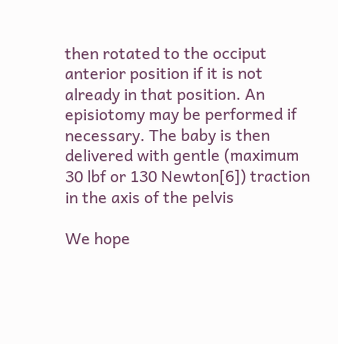then rotated to the occiput anterior position if it is not already in that position. An episiotomy may be performed if necessary. The baby is then delivered with gentle (maximum 30 lbf or 130 Newton[6]) traction in the axis of the pelvis

We hope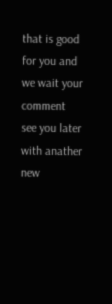that is good for you and we wait your comment
see you later with anather new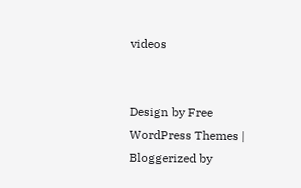videos


Design by Free WordPress Themes | Bloggerized by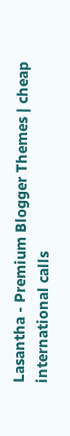Lasantha - Premium Blogger Themes | cheap international calls